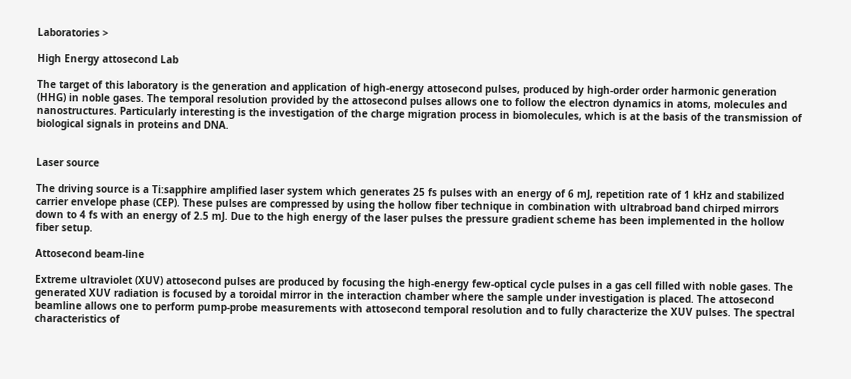Laboratories >

High Energy attosecond Lab

The target of this laboratory is the generation and application of high-energy attosecond pulses, produced by high-order order harmonic generation (HHG) in noble gases. The temporal resolution provided by the attosecond pulses allows one to follow the electron dynamics in atoms, molecules and nanostructures. Particularly interesting is the investigation of the charge migration process in biomolecules, which is at the basis of the transmission of biological signals in proteins and DNA.


Laser source

The driving source is a Ti:sapphire amplified laser system which generates 25 fs pulses with an energy of 6 mJ, repetition rate of 1 kHz and stabilized carrier envelope phase (CEP). These pulses are compressed by using the hollow fiber technique in combination with ultrabroad band chirped mirrors down to 4 fs with an energy of 2.5 mJ. Due to the high energy of the laser pulses the pressure gradient scheme has been implemented in the hollow fiber setup.

Attosecond beam-line

Extreme ultraviolet (XUV) attosecond pulses are produced by focusing the high-energy few-optical cycle pulses in a gas cell filled with noble gases. The generated XUV radiation is focused by a toroidal mirror in the interaction chamber where the sample under investigation is placed. The attosecond beamline allows one to perform pump-probe measurements with attosecond temporal resolution and to fully characterize the XUV pulses. The spectral characteristics of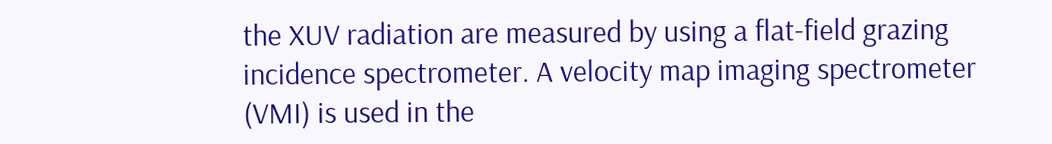the XUV radiation are measured by using a flat-field grazing incidence spectrometer. A velocity map imaging spectrometer (VMI) is used in the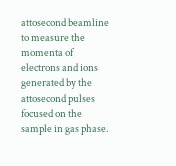attosecond beamline to measure the momenta of electrons and ions generated by the attosecond pulses focused on the sample in gas phase.